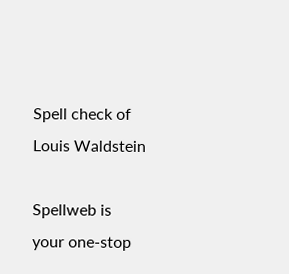Spell check of Louis Waldstein

Spellweb is your one-stop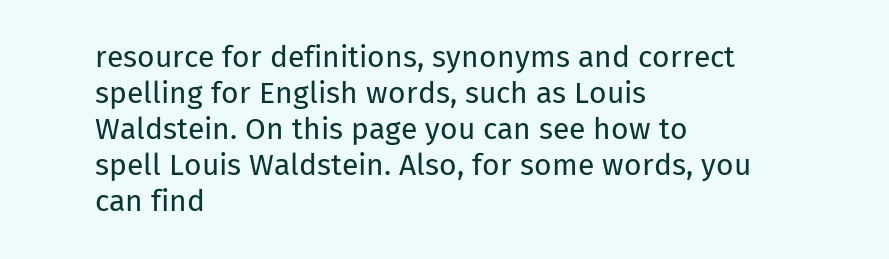resource for definitions, synonyms and correct spelling for English words, such as Louis Waldstein. On this page you can see how to spell Louis Waldstein. Also, for some words, you can find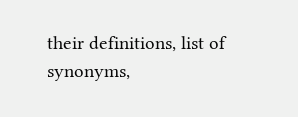their definitions, list of synonyms,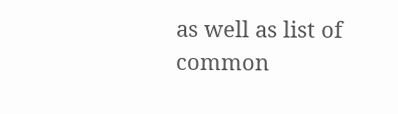as well as list of common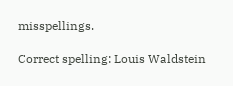misspellings.

Correct spelling: Louis Waldstein